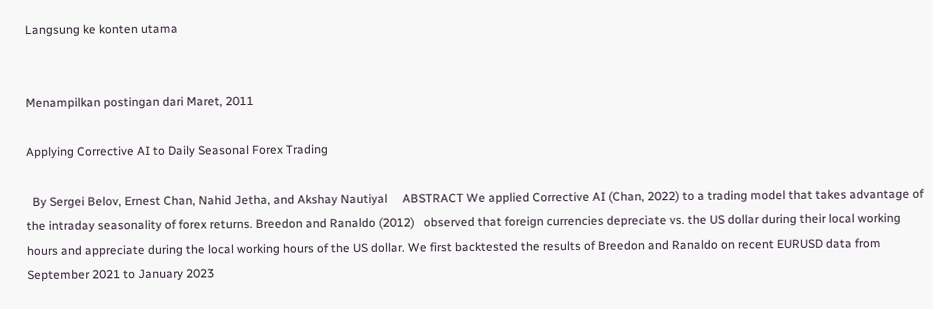Langsung ke konten utama


Menampilkan postingan dari Maret, 2011

Applying Corrective AI to Daily Seasonal Forex Trading

  By Sergei Belov, Ernest Chan, Nahid Jetha, and Akshay Nautiyal     ABSTRACT We applied Corrective AI (Chan, 2022) to a trading model that takes advantage of the intraday seasonality of forex returns. Breedon and Ranaldo (2012)   observed that foreign currencies depreciate vs. the US dollar during their local working hours and appreciate during the local working hours of the US dollar. We first backtested the results of Breedon and Ranaldo on recent EURUSD data from September 2021 to January 2023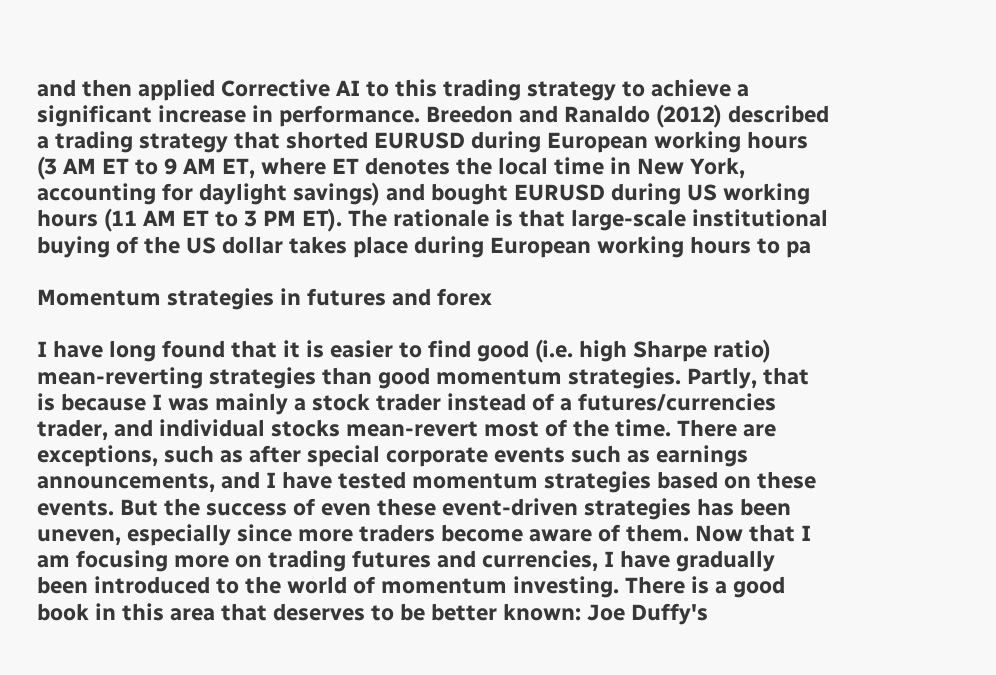and then applied Corrective AI to this trading strategy to achieve a significant increase in performance. Breedon and Ranaldo (2012) described a trading strategy that shorted EURUSD during European working hours (3 AM ET to 9 AM ET, where ET denotes the local time in New York, accounting for daylight savings) and bought EURUSD during US working hours (11 AM ET to 3 PM ET). The rationale is that large-scale institutional buying of the US dollar takes place during European working hours to pa

Momentum strategies in futures and forex

I have long found that it is easier to find good (i.e. high Sharpe ratio) mean-reverting strategies than good momentum strategies. Partly, that is because I was mainly a stock trader instead of a futures/currencies trader, and individual stocks mean-revert most of the time. There are exceptions, such as after special corporate events such as earnings announcements, and I have tested momentum strategies based on these events. But the success of even these event-driven strategies has been uneven, especially since more traders become aware of them. Now that I am focusing more on trading futures and currencies, I have gradually been introduced to the world of momentum investing. There is a good book in this area that deserves to be better known: Joe Duffy's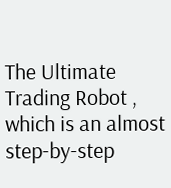The Ultimate Trading Robot , which is an almost step-by-step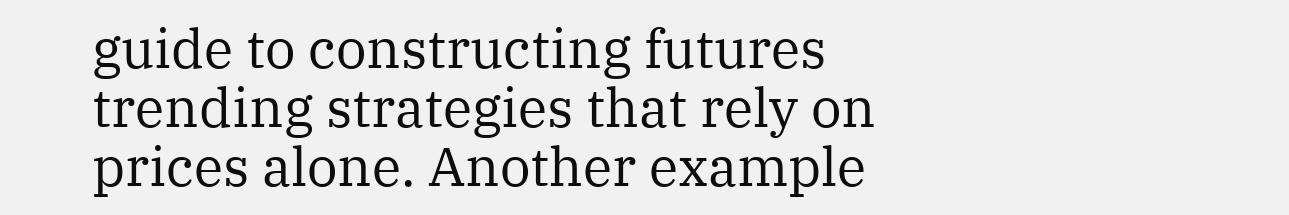guide to constructing futures trending strategies that rely on prices alone. Another example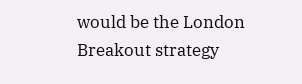would be the London Breakout strategy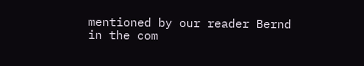mentioned by our reader Bernd in the com